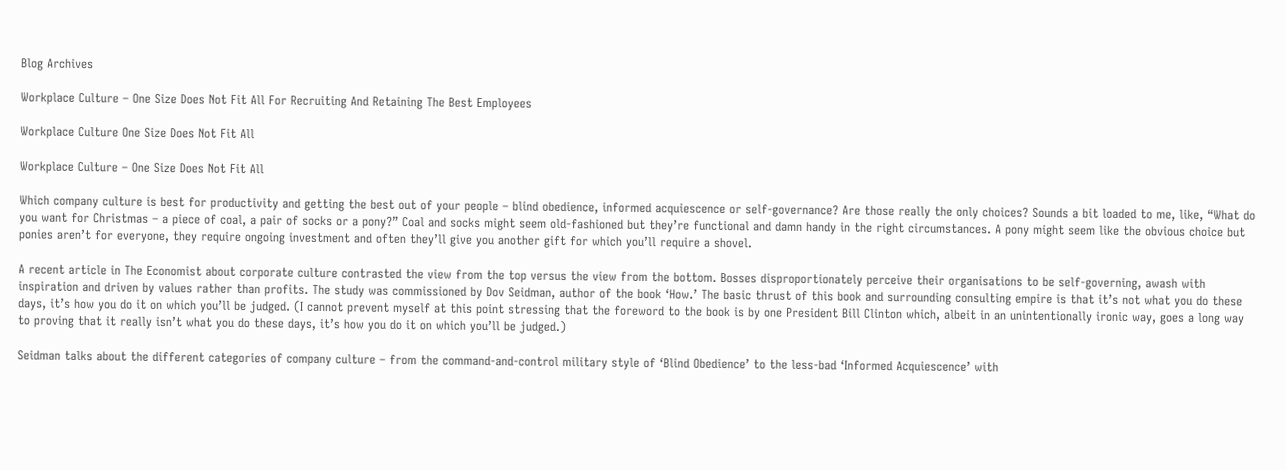Blog Archives

Workplace Culture – One Size Does Not Fit All For Recruiting And Retaining The Best Employees

Workplace Culture One Size Does Not Fit All

Workplace Culture – One Size Does Not Fit All

Which company culture is best for productivity and getting the best out of your people – blind obedience, informed acquiescence or self-governance? Are those really the only choices? Sounds a bit loaded to me, like, “What do you want for Christmas – a piece of coal, a pair of socks or a pony?” Coal and socks might seem old-fashioned but they’re functional and damn handy in the right circumstances. A pony might seem like the obvious choice but ponies aren’t for everyone, they require ongoing investment and often they’ll give you another gift for which you’ll require a shovel.

A recent article in The Economist about corporate culture contrasted the view from the top versus the view from the bottom. Bosses disproportionately perceive their organisations to be self-governing, awash with inspiration and driven by values rather than profits. The study was commissioned by Dov Seidman, author of the book ‘How.’ The basic thrust of this book and surrounding consulting empire is that it’s not what you do these days, it’s how you do it on which you’ll be judged. (I cannot prevent myself at this point stressing that the foreword to the book is by one President Bill Clinton which, albeit in an unintentionally ironic way, goes a long way to proving that it really isn’t what you do these days, it’s how you do it on which you’ll be judged.)

Seidman talks about the different categories of company culture – from the command-and-control military style of ‘Blind Obedience’ to the less-bad ‘Informed Acquiescence’ with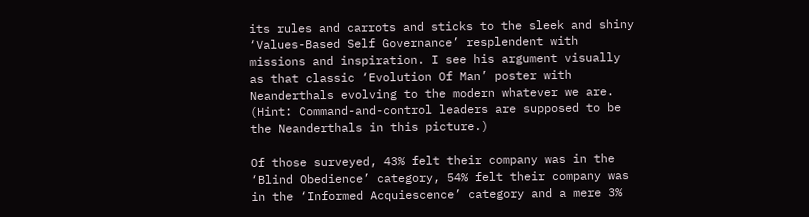its rules and carrots and sticks to the sleek and shiny ‘Values-Based Self Governance’ resplendent with missions and inspiration. I see his argument visually as that classic ‘Evolution Of Man’ poster with Neanderthals evolving to the modern whatever we are. (Hint: Command-and-control leaders are supposed to be the Neanderthals in this picture.)

Of those surveyed, 43% felt their company was in the ‘Blind Obedience’ category, 54% felt their company was in the ‘Informed Acquiescence’ category and a mere 3%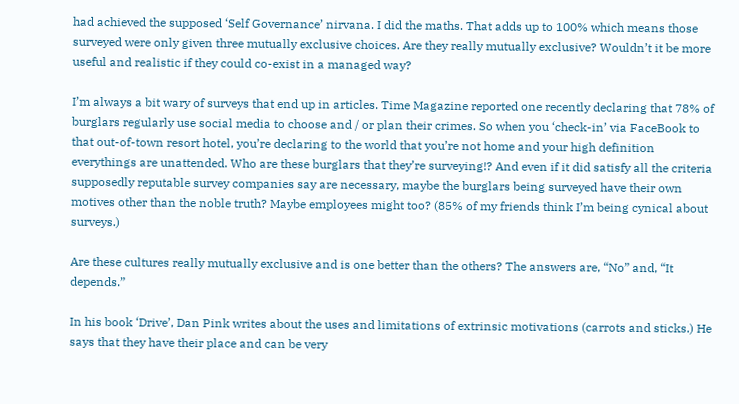had achieved the supposed ‘Self Governance’ nirvana. I did the maths. That adds up to 100% which means those surveyed were only given three mutually exclusive choices. Are they really mutually exclusive? Wouldn’t it be more useful and realistic if they could co-exist in a managed way?

I’m always a bit wary of surveys that end up in articles. Time Magazine reported one recently declaring that 78% of burglars regularly use social media to choose and / or plan their crimes. So when you ‘check-in’ via FaceBook to that out-of-town resort hotel, you’re declaring to the world that you’re not home and your high definition everythings are unattended. Who are these burglars that they’re surveying!? And even if it did satisfy all the criteria supposedly reputable survey companies say are necessary, maybe the burglars being surveyed have their own motives other than the noble truth? Maybe employees might too? (85% of my friends think I’m being cynical about surveys.)

Are these cultures really mutually exclusive and is one better than the others? The answers are, “No” and, “It depends.”

In his book ‘Drive’, Dan Pink writes about the uses and limitations of extrinsic motivations (carrots and sticks.) He says that they have their place and can be very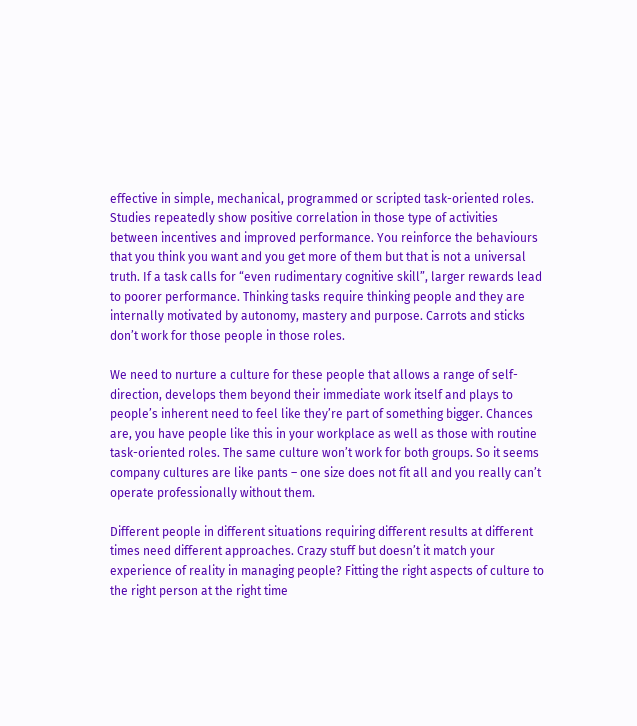effective in simple, mechanical, programmed or scripted task-oriented roles. Studies repeatedly show positive correlation in those type of activities between incentives and improved performance. You reinforce the behaviours that you think you want and you get more of them but that is not a universal truth. If a task calls for “even rudimentary cognitive skill”, larger rewards lead to poorer performance. Thinking tasks require thinking people and they are internally motivated by autonomy, mastery and purpose. Carrots and sticks don’t work for those people in those roles.

We need to nurture a culture for these people that allows a range of self-direction, develops them beyond their immediate work itself and plays to people’s inherent need to feel like they’re part of something bigger. Chances are, you have people like this in your workplace as well as those with routine task-oriented roles. The same culture won’t work for both groups. So it seems company cultures are like pants – one size does not fit all and you really can’t operate professionally without them.

Different people in different situations requiring different results at different times need different approaches. Crazy stuff but doesn’t it match your experience of reality in managing people? Fitting the right aspects of culture to the right person at the right time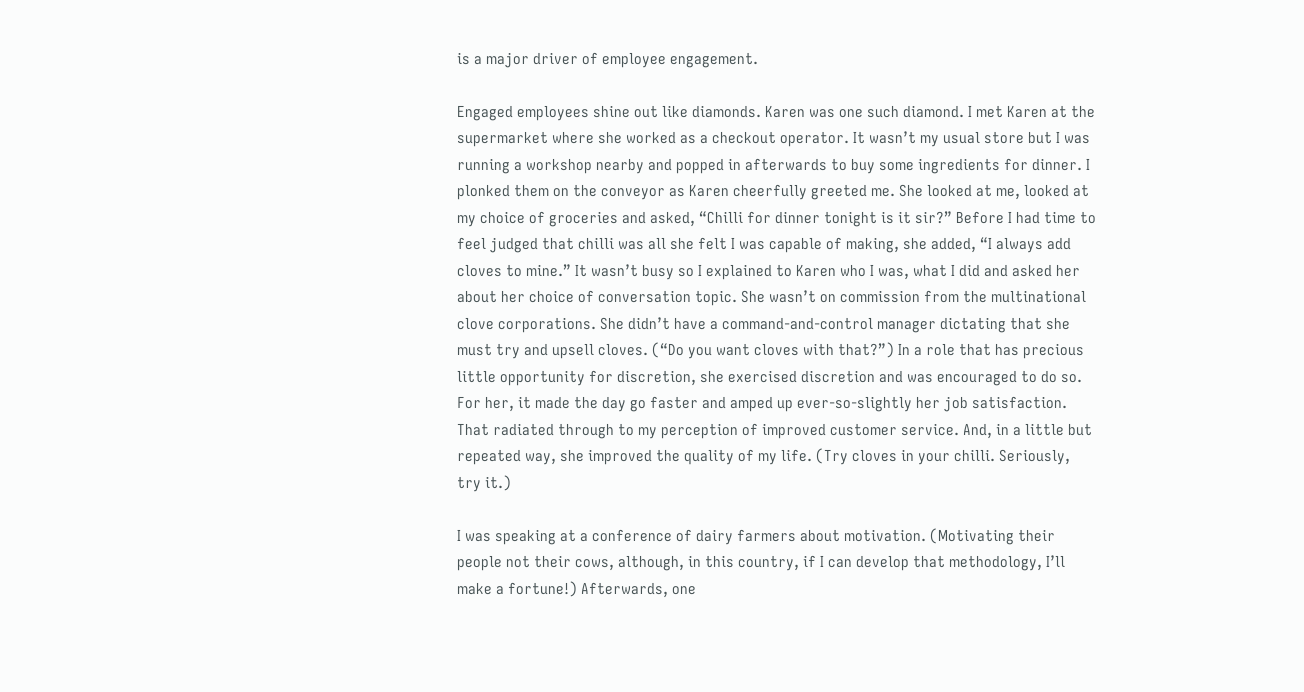is a major driver of employee engagement.

Engaged employees shine out like diamonds. Karen was one such diamond. I met Karen at the supermarket where she worked as a checkout operator. It wasn’t my usual store but I was running a workshop nearby and popped in afterwards to buy some ingredients for dinner. I plonked them on the conveyor as Karen cheerfully greeted me. She looked at me, looked at my choice of groceries and asked, “Chilli for dinner tonight is it sir?” Before I had time to feel judged that chilli was all she felt I was capable of making, she added, “I always add cloves to mine.” It wasn’t busy so I explained to Karen who I was, what I did and asked her about her choice of conversation topic. She wasn’t on commission from the multinational clove corporations. She didn’t have a command-and-control manager dictating that she must try and upsell cloves. (“Do you want cloves with that?”) In a role that has precious little opportunity for discretion, she exercised discretion and was encouraged to do so. For her, it made the day go faster and amped up ever-so-slightly her job satisfaction. That radiated through to my perception of improved customer service. And, in a little but repeated way, she improved the quality of my life. (Try cloves in your chilli. Seriously, try it.)

I was speaking at a conference of dairy farmers about motivation. (Motivating their people not their cows, although, in this country, if I can develop that methodology, I’ll make a fortune!) Afterwards, one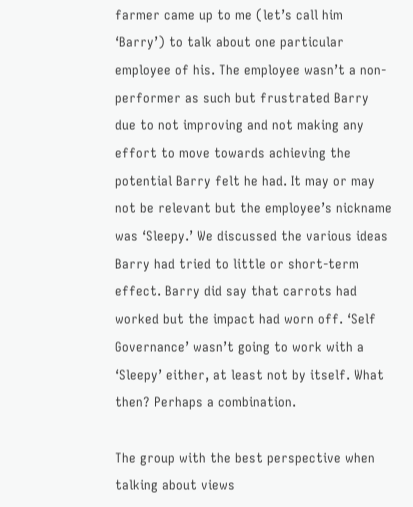farmer came up to me (let’s call him ‘Barry’) to talk about one particular employee of his. The employee wasn’t a non-performer as such but frustrated Barry due to not improving and not making any effort to move towards achieving the potential Barry felt he had. It may or may not be relevant but the employee’s nickname was ‘Sleepy.’ We discussed the various ideas Barry had tried to little or short-term effect. Barry did say that carrots had worked but the impact had worn off. ‘Self Governance’ wasn’t going to work with a ‘Sleepy’ either, at least not by itself. What then? Perhaps a combination.

The group with the best perspective when talking about views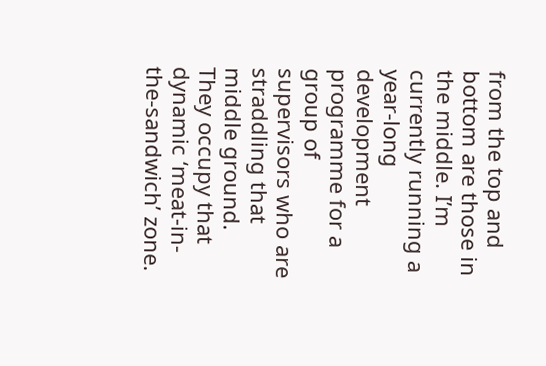from the top and bottom are those in the middle. I’m currently running a year-long development programme for a group of supervisors who are straddling that middle ground. They occupy that dynamic ‘meat-in-the-sandwich’ zone.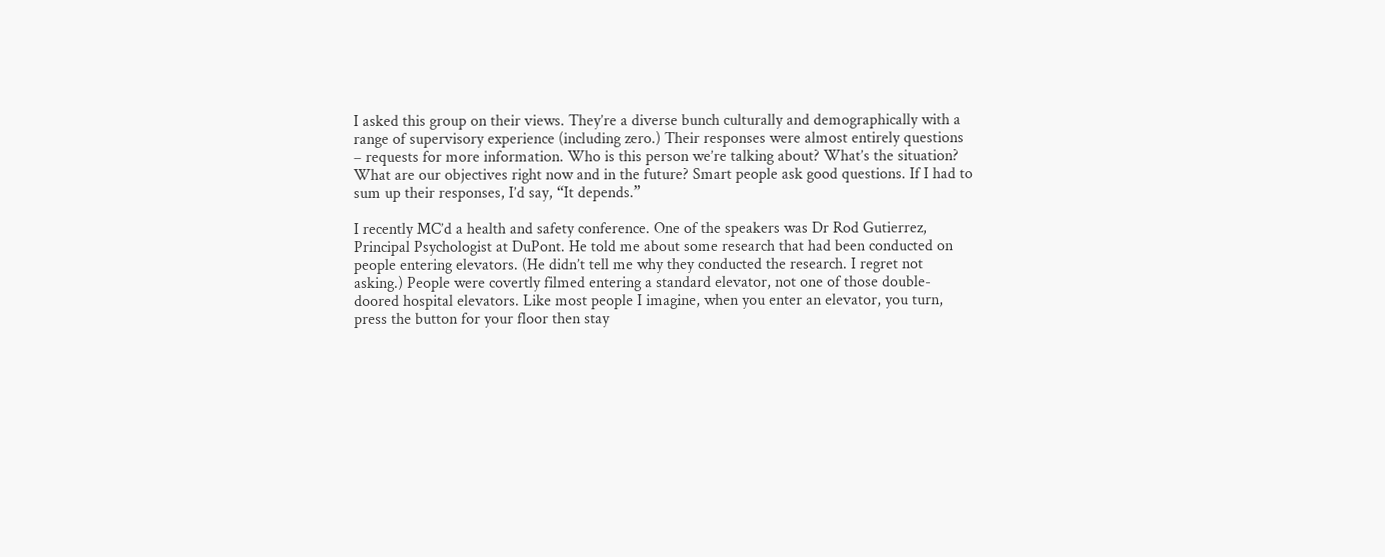I asked this group on their views. They’re a diverse bunch culturally and demographically with a range of supervisory experience (including zero.) Their responses were almost entirely questions – requests for more information. Who is this person we’re talking about? What’s the situation? What are our objectives right now and in the future? Smart people ask good questions. If I had to sum up their responses, I’d say, “It depends.”

I recently MC’d a health and safety conference. One of the speakers was Dr Rod Gutierrez, Principal Psychologist at DuPont. He told me about some research that had been conducted on people entering elevators. (He didn’t tell me why they conducted the research. I regret not asking.) People were covertly filmed entering a standard elevator, not one of those double-doored hospital elevators. Like most people I imagine, when you enter an elevator, you turn, press the button for your floor then stay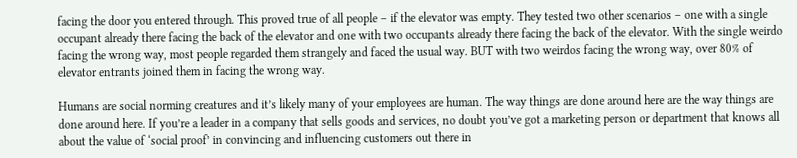facing the door you entered through. This proved true of all people – if the elevator was empty. They tested two other scenarios – one with a single occupant already there facing the back of the elevator and one with two occupants already there facing the back of the elevator. With the single weirdo facing the wrong way, most people regarded them strangely and faced the usual way. BUT with two weirdos facing the wrong way, over 80% of elevator entrants joined them in facing the wrong way.

Humans are social norming creatures and it’s likely many of your employees are human. The way things are done around here are the way things are done around here. If you’re a leader in a company that sells goods and services, no doubt you’ve got a marketing person or department that knows all about the value of ‘social proof’ in convincing and influencing customers out there in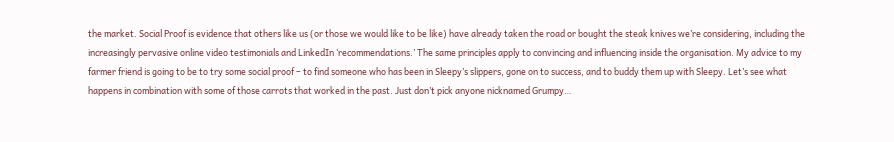the market. Social Proof is evidence that others like us (or those we would like to be like) have already taken the road or bought the steak knives we’re considering, including the increasingly pervasive online video testimonials and LinkedIn ‘recommendations.’ The same principles apply to convincing and influencing inside the organisation. My advice to my farmer friend is going to be to try some social proof – to find someone who has been in Sleepy’s slippers, gone on to success, and to buddy them up with Sleepy. Let’s see what happens in combination with some of those carrots that worked in the past. Just don’t pick anyone nicknamed Grumpy…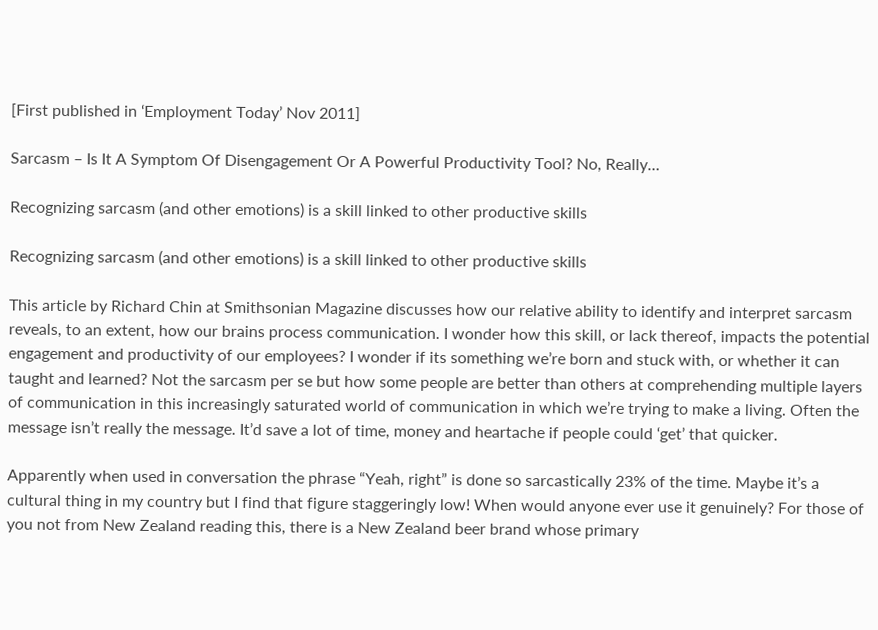[First published in ‘Employment Today’ Nov 2011]

Sarcasm – Is It A Symptom Of Disengagement Or A Powerful Productivity Tool? No, Really…

Recognizing sarcasm (and other emotions) is a skill linked to other productive skills

Recognizing sarcasm (and other emotions) is a skill linked to other productive skills

This article by Richard Chin at Smithsonian Magazine discusses how our relative ability to identify and interpret sarcasm reveals, to an extent, how our brains process communication. I wonder how this skill, or lack thereof, impacts the potential engagement and productivity of our employees? I wonder if its something we’re born and stuck with, or whether it can taught and learned? Not the sarcasm per se but how some people are better than others at comprehending multiple layers of communication in this increasingly saturated world of communication in which we’re trying to make a living. Often the message isn’t really the message. It’d save a lot of time, money and heartache if people could ‘get’ that quicker.

Apparently when used in conversation the phrase “Yeah, right” is done so sarcastically 23% of the time. Maybe it’s a cultural thing in my country but I find that figure staggeringly low! When would anyone ever use it genuinely? For those of you not from New Zealand reading this, there is a New Zealand beer brand whose primary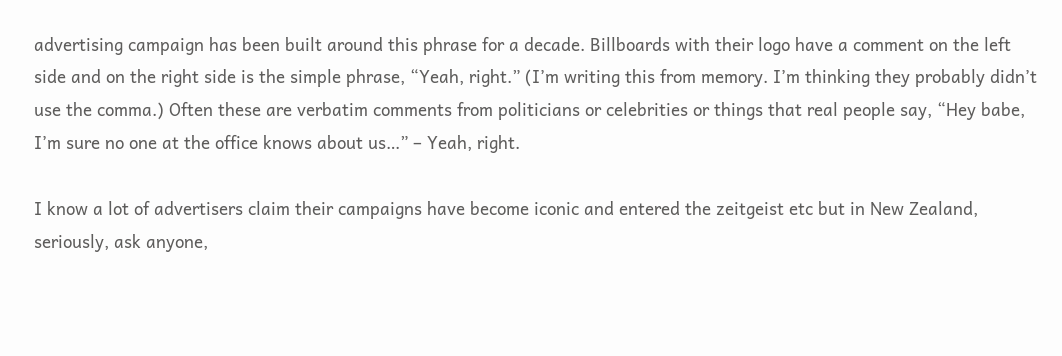advertising campaign has been built around this phrase for a decade. Billboards with their logo have a comment on the left side and on the right side is the simple phrase, “Yeah, right.” (I’m writing this from memory. I’m thinking they probably didn’t use the comma.) Often these are verbatim comments from politicians or celebrities or things that real people say, “Hey babe, I’m sure no one at the office knows about us…” – Yeah, right.

I know a lot of advertisers claim their campaigns have become iconic and entered the zeitgeist etc but in New Zealand, seriously, ask anyone,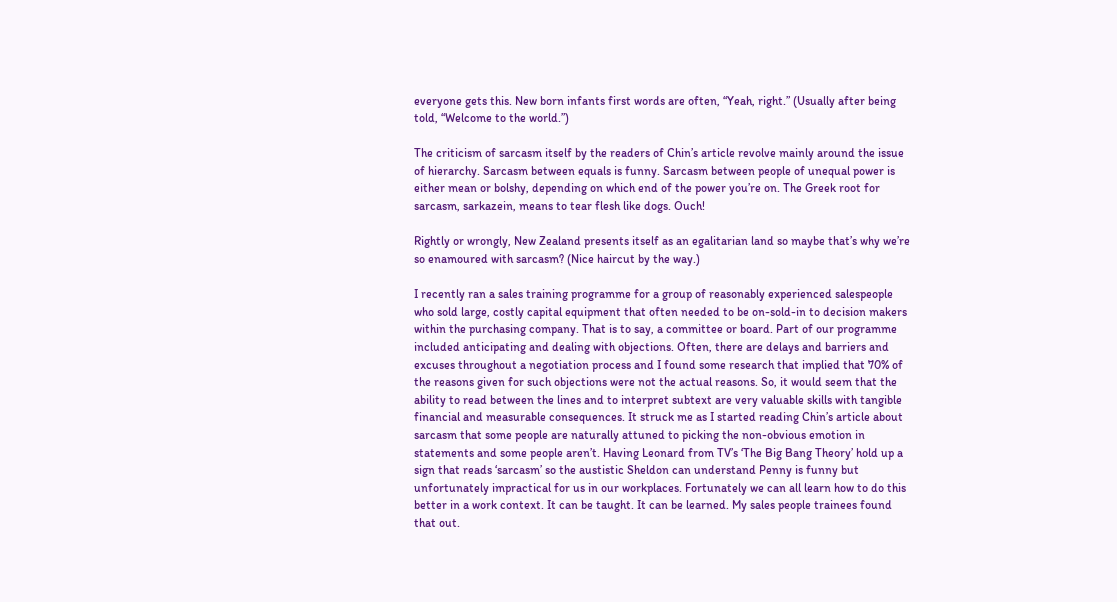everyone gets this. New born infants first words are often, “Yeah, right.” (Usually after being told, “Welcome to the world.”)

The criticism of sarcasm itself by the readers of Chin’s article revolve mainly around the issue of hierarchy. Sarcasm between equals is funny. Sarcasm between people of unequal power is either mean or bolshy, depending on which end of the power you’re on. The Greek root for sarcasm, sarkazein, means to tear flesh like dogs. Ouch!

Rightly or wrongly, New Zealand presents itself as an egalitarian land so maybe that’s why we’re so enamoured with sarcasm? (Nice haircut by the way.)

I recently ran a sales training programme for a group of reasonably experienced salespeople who sold large, costly capital equipment that often needed to be on-sold-in to decision makers within the purchasing company. That is to say, a committee or board. Part of our programme included anticipating and dealing with objections. Often, there are delays and barriers and excuses throughout a negotiation process and I found some research that implied that 70% of the reasons given for such objections were not the actual reasons. So, it would seem that the ability to read between the lines and to interpret subtext are very valuable skills with tangible financial and measurable consequences. It struck me as I started reading Chin’s article about sarcasm that some people are naturally attuned to picking the non-obvious emotion in statements and some people aren’t. Having Leonard from TV’s ‘The Big Bang Theory’ hold up a sign that reads ‘sarcasm’ so the austistic Sheldon can understand Penny is funny but unfortunately impractical for us in our workplaces. Fortunately we can all learn how to do this better in a work context. It can be taught. It can be learned. My sales people trainees found that out.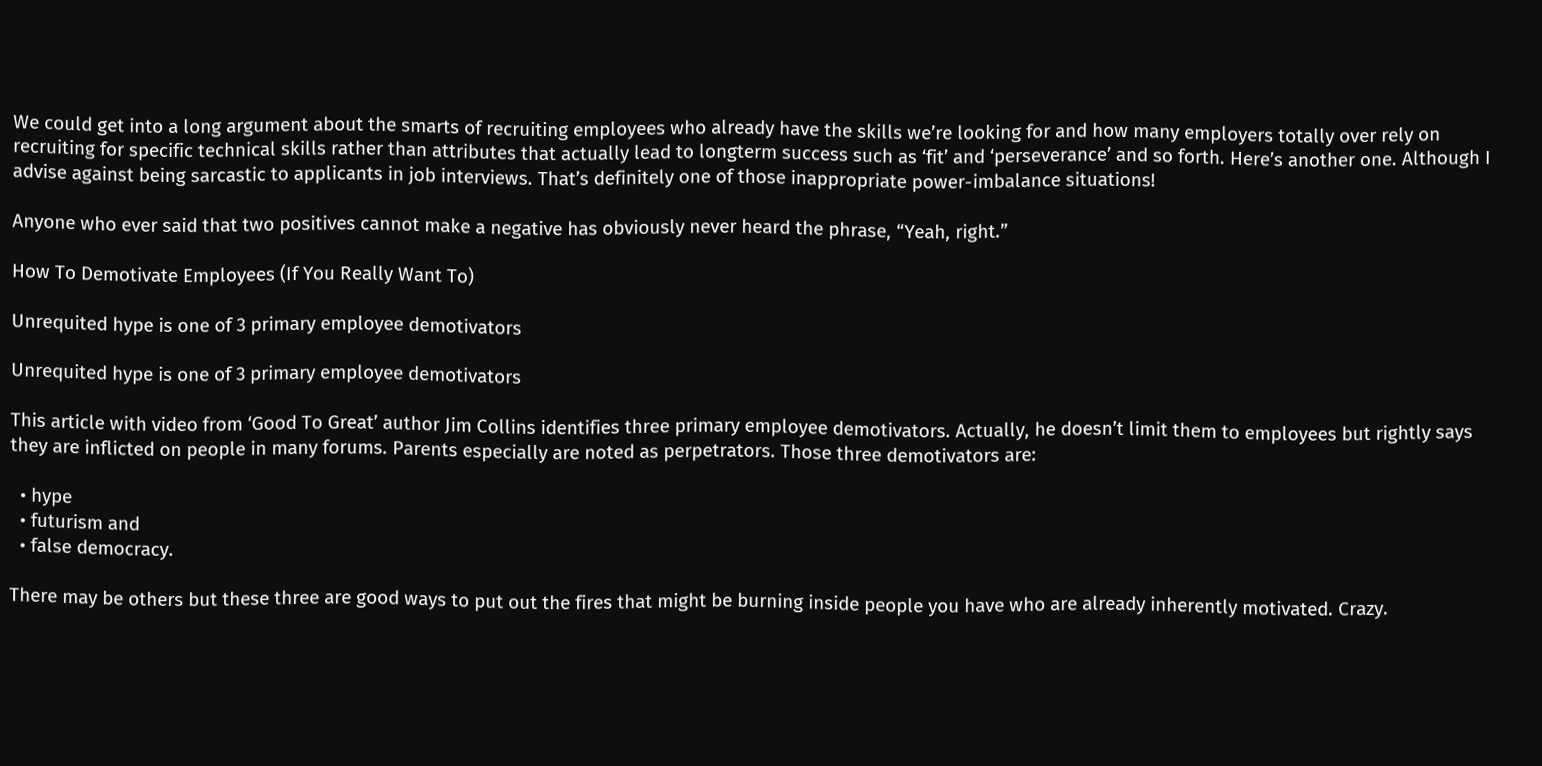We could get into a long argument about the smarts of recruiting employees who already have the skills we’re looking for and how many employers totally over rely on recruiting for specific technical skills rather than attributes that actually lead to longterm success such as ‘fit’ and ‘perseverance’ and so forth. Here’s another one. Although I advise against being sarcastic to applicants in job interviews. That’s definitely one of those inappropriate power-imbalance situations!

Anyone who ever said that two positives cannot make a negative has obviously never heard the phrase, “Yeah, right.”

How To Demotivate Employees (If You Really Want To)

Unrequited hype is one of 3 primary employee demotivators

Unrequited hype is one of 3 primary employee demotivators

This article with video from ‘Good To Great’ author Jim Collins identifies three primary employee demotivators. Actually, he doesn’t limit them to employees but rightly says they are inflicted on people in many forums. Parents especially are noted as perpetrators. Those three demotivators are:

  • hype
  • futurism and
  • false democracy.

There may be others but these three are good ways to put out the fires that might be burning inside people you have who are already inherently motivated. Crazy.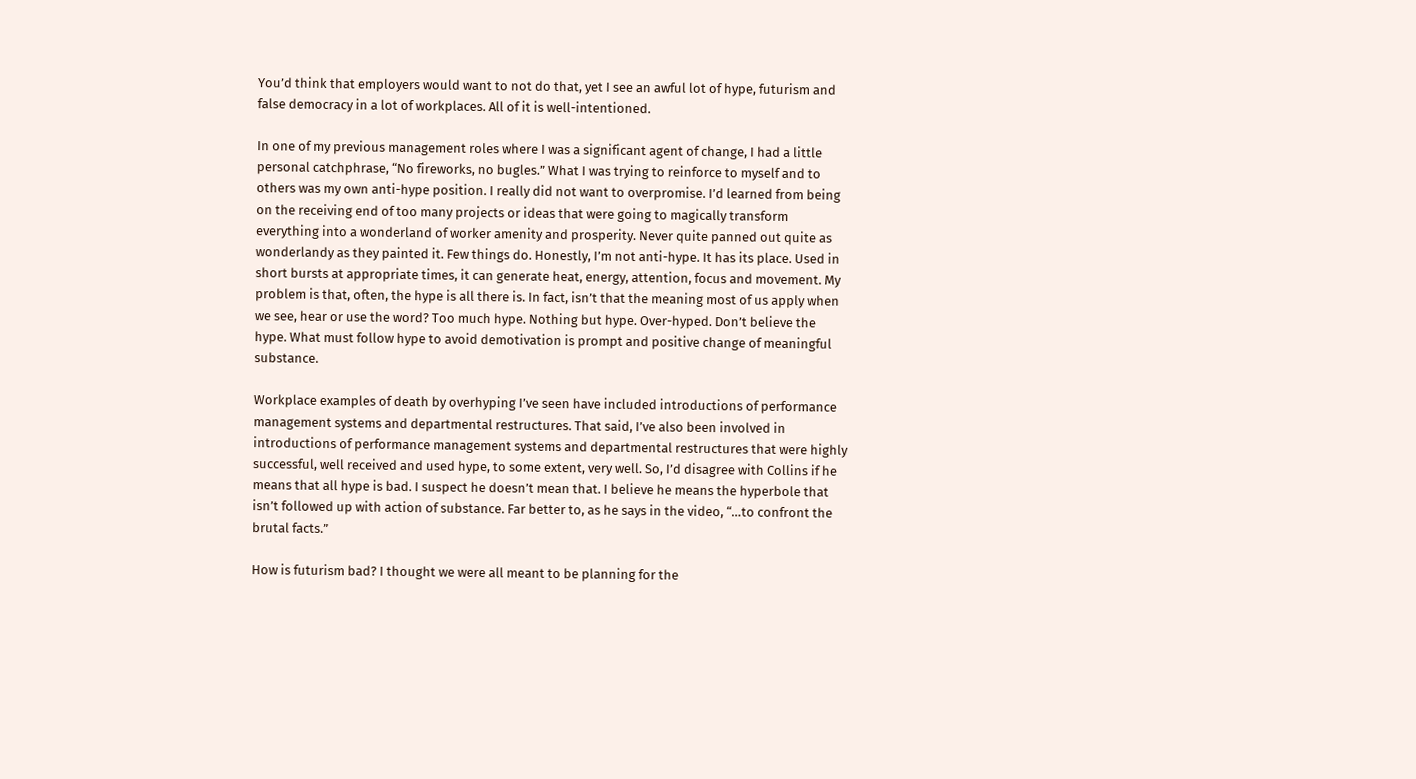You’d think that employers would want to not do that, yet I see an awful lot of hype, futurism and false democracy in a lot of workplaces. All of it is well-intentioned.

In one of my previous management roles where I was a significant agent of change, I had a little personal catchphrase, “No fireworks, no bugles.” What I was trying to reinforce to myself and to others was my own anti-hype position. I really did not want to overpromise. I’d learned from being on the receiving end of too many projects or ideas that were going to magically transform everything into a wonderland of worker amenity and prosperity. Never quite panned out quite as wonderlandy as they painted it. Few things do. Honestly, I’m not anti-hype. It has its place. Used in short bursts at appropriate times, it can generate heat, energy, attention, focus and movement. My problem is that, often, the hype is all there is. In fact, isn’t that the meaning most of us apply when we see, hear or use the word? Too much hype. Nothing but hype. Over-hyped. Don’t believe the hype. What must follow hype to avoid demotivation is prompt and positive change of meaningful substance.

Workplace examples of death by overhyping I’ve seen have included introductions of performance management systems and departmental restructures. That said, I’ve also been involved in introductions of performance management systems and departmental restructures that were highly successful, well received and used hype, to some extent, very well. So, I’d disagree with Collins if he means that all hype is bad. I suspect he doesn’t mean that. I believe he means the hyperbole that isn’t followed up with action of substance. Far better to, as he says in the video, “…to confront the brutal facts.”

How is futurism bad? I thought we were all meant to be planning for the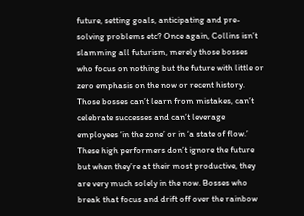future, setting goals, anticipating and pre-solving problems etc? Once again, Collins isn’t slamming all futurism, merely those bosses who focus on nothing but the future with little or zero emphasis on the now or recent history. Those bosses can’t learn from mistakes, can’t celebrate successes and can’t leverage employees ‘in the zone’ or in ‘a state of flow.’ These high performers don’t ignore the future but when they’re at their most productive, they are very much solely in the now. Bosses who break that focus and drift off over the rainbow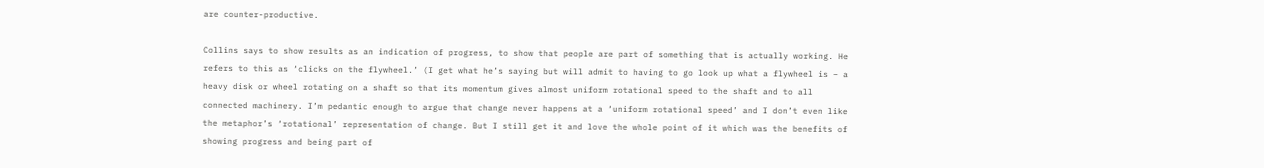are counter-productive.

Collins says to show results as an indication of progress, to show that people are part of something that is actually working. He refers to this as ‘clicks on the flywheel.’ (I get what he’s saying but will admit to having to go look up what a flywheel is – a heavy disk or wheel rotating on a shaft so that its momentum gives almost uniform rotational speed to the shaft and to all connected machinery. I’m pedantic enough to argue that change never happens at a ‘uniform rotational speed’ and I don’t even like the metaphor’s ‘rotational’ representation of change. But I still get it and love the whole point of it which was the benefits of showing progress and being part of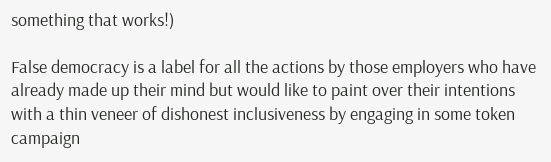something that works!)

False democracy is a label for all the actions by those employers who have already made up their mind but would like to paint over their intentions with a thin veneer of dishonest inclusiveness by engaging in some token campaign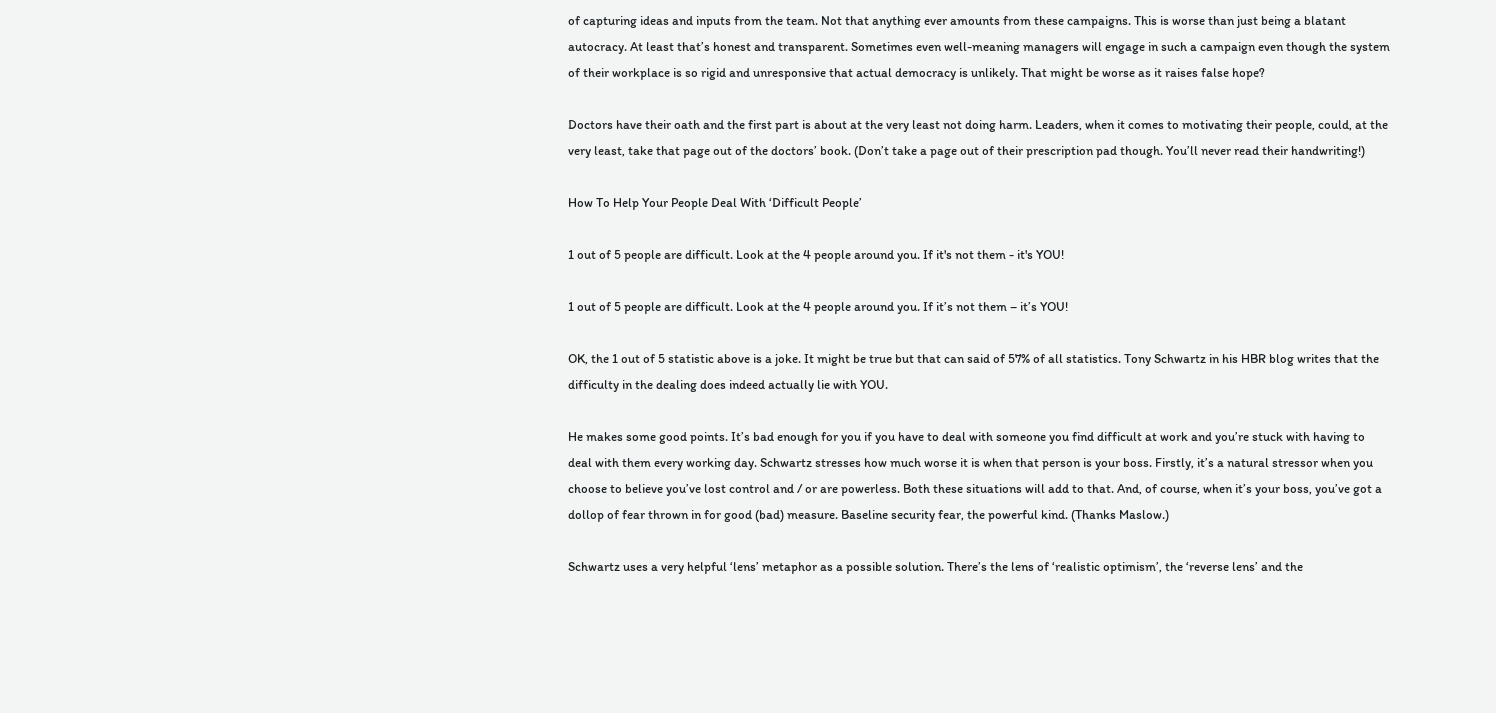of capturing ideas and inputs from the team. Not that anything ever amounts from these campaigns. This is worse than just being a blatant autocracy. At least that’s honest and transparent. Sometimes even well-meaning managers will engage in such a campaign even though the system of their workplace is so rigid and unresponsive that actual democracy is unlikely. That might be worse as it raises false hope?

Doctors have their oath and the first part is about at the very least not doing harm. Leaders, when it comes to motivating their people, could, at the very least, take that page out of the doctors’ book. (Don’t take a page out of their prescription pad though. You’ll never read their handwriting!)

How To Help Your People Deal With ‘Difficult People’

1 out of 5 people are difficult. Look at the 4 people around you. If it's not them - it's YOU!

1 out of 5 people are difficult. Look at the 4 people around you. If it’s not them – it’s YOU!

OK, the 1 out of 5 statistic above is a joke. It might be true but that can said of 57% of all statistics. Tony Schwartz in his HBR blog writes that the difficulty in the dealing does indeed actually lie with YOU.

He makes some good points. It’s bad enough for you if you have to deal with someone you find difficult at work and you’re stuck with having to deal with them every working day. Schwartz stresses how much worse it is when that person is your boss. Firstly, it’s a natural stressor when you choose to believe you’ve lost control and / or are powerless. Both these situations will add to that. And, of course, when it’s your boss, you’ve got a dollop of fear thrown in for good (bad) measure. Baseline security fear, the powerful kind. (Thanks Maslow.)

Schwartz uses a very helpful ‘lens’ metaphor as a possible solution. There’s the lens of ‘realistic optimism’, the ‘reverse lens’ and the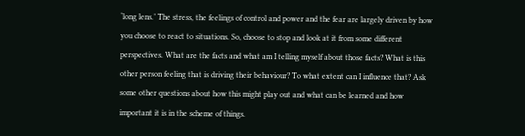‘long lens.’ The stress, the feelings of control and power and the fear are largely driven by how you choose to react to situations. So, choose to stop and look at it from some different perspectives. What are the facts and what am I telling myself about those facts? What is this other person feeling that is driving their behaviour? To what extent can I influence that? Ask some other questions about how this might play out and what can be learned and how important it is in the scheme of things.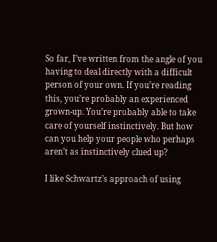So far, I’ve written from the angle of you having to deal directly with a difficult person of your own. If you’re reading this, you’re probably an experienced grown-up. You’re probably able to take care of yourself instinctively. But how can you help your people who perhaps aren’t as instinctively clued up?

I like Schwartz’s approach of using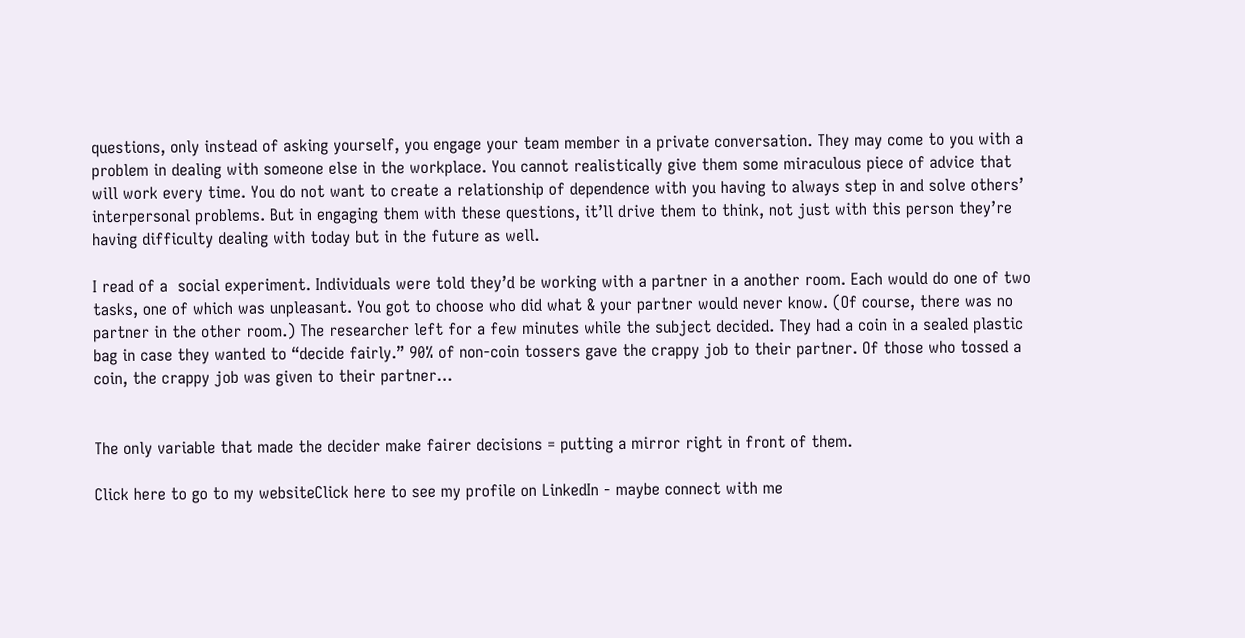questions, only instead of asking yourself, you engage your team member in a private conversation. They may come to you with a problem in dealing with someone else in the workplace. You cannot realistically give them some miraculous piece of advice that will work every time. You do not want to create a relationship of dependence with you having to always step in and solve others’ interpersonal problems. But in engaging them with these questions, it’ll drive them to think, not just with this person they’re having difficulty dealing with today but in the future as well.

I read of a  social experiment. Individuals were told they’d be working with a partner in a another room. Each would do one of two tasks, one of which was unpleasant. You got to choose who did what & your partner would never know. (Of course, there was no partner in the other room.) The researcher left for a few minutes while the subject decided. They had a coin in a sealed plastic bag in case they wanted to “decide fairly.” 90% of non-coin tossers gave the crappy job to their partner. Of those who tossed a coin, the crappy job was given to their partner…


The only variable that made the decider make fairer decisions = putting a mirror right in front of them.

Click here to go to my websiteClick here to see my profile on LinkedIn - maybe connect with me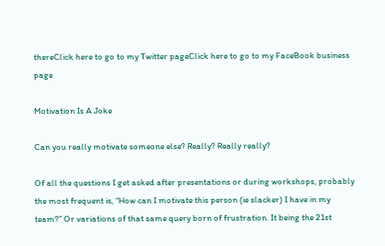thereClick here to go to my Twitter pageClick here to go to my FaceBook business page

Motivation Is A Joke

Can you really motivate someone else? Really? Really really?

Of all the questions I get asked after presentations or during workshops, probably the most frequent is, “How can I motivate this person (ie slacker) I have in my team?” Or variations of that same query born of frustration. It being the 21st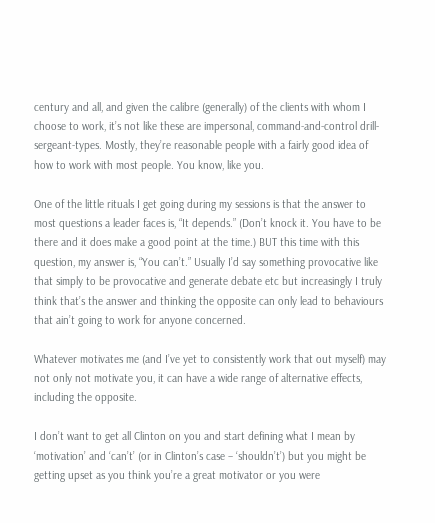century and all, and given the calibre (generally) of the clients with whom I choose to work, it’s not like these are impersonal, command-and-control drill-sergeant-types. Mostly, they’re reasonable people with a fairly good idea of how to work with most people. You know, like you.

One of the little rituals I get going during my sessions is that the answer to most questions a leader faces is, “It depends.” (Don’t knock it. You have to be there and it does make a good point at the time.) BUT this time with this question, my answer is, “You can’t.” Usually I’d say something provocative like that simply to be provocative and generate debate etc but increasingly I truly think that’s the answer and thinking the opposite can only lead to behaviours that ain’t going to work for anyone concerned.

Whatever motivates me (and I’ve yet to consistently work that out myself) may not only not motivate you, it can have a wide range of alternative effects, including the opposite.

I don’t want to get all Clinton on you and start defining what I mean by ‘motivation’ and ‘can’t’ (or in Clinton’s case – ‘shouldn’t’) but you might be getting upset as you think you’re a great motivator or you were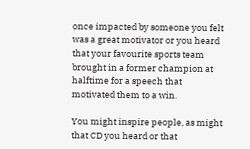once impacted by someone you felt was a great motivator or you heard that your favourite sports team brought in a former champion at halftime for a speech that motivated them to a win.

You might inspire people, as might that CD you heard or that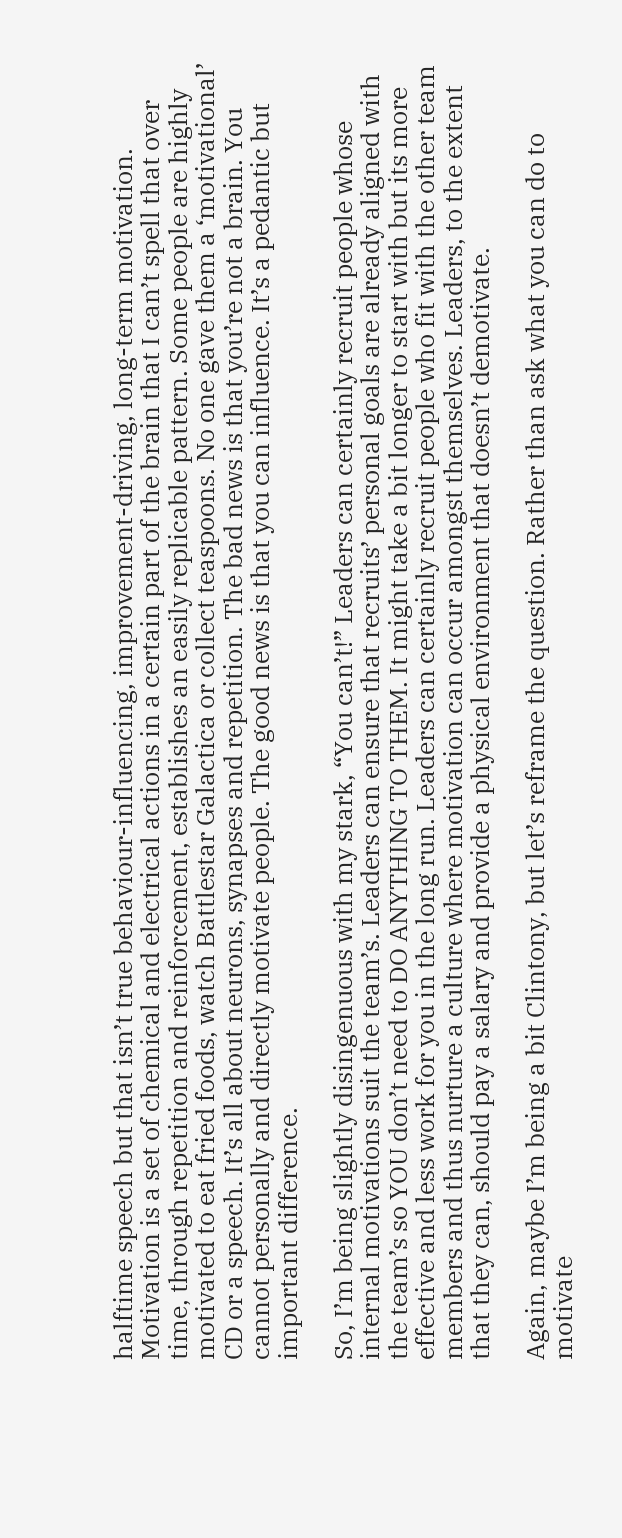halftime speech but that isn’t true behaviour-influencing, improvement-driving, long-term motivation. Motivation is a set of chemical and electrical actions in a certain part of the brain that I can’t spell that over time, through repetition and reinforcement, establishes an easily replicable pattern. Some people are highly motivated to eat fried foods, watch Battlestar Galactica or collect teaspoons. No one gave them a ‘motivational’ CD or a speech. It’s all about neurons, synapses and repetition. The bad news is that you’re not a brain. You cannot personally and directly motivate people. The good news is that you can influence. It’s a pedantic but important difference.

So, I’m being slightly disingenuous with my stark, “You can’t!” Leaders can certainly recruit people whose internal motivations suit the team’s. Leaders can ensure that recruits’ personal goals are already aligned with the team’s so YOU don’t need to DO ANYTHING TO THEM. It might take a bit longer to start with but its more effective and less work for you in the long run. Leaders can certainly recruit people who fit with the other team members and thus nurture a culture where motivation can occur amongst themselves. Leaders, to the extent that they can, should pay a salary and provide a physical environment that doesn’t demotivate.

Again, maybe I’m being a bit Clintony, but let’s reframe the question. Rather than ask what you can do to motivate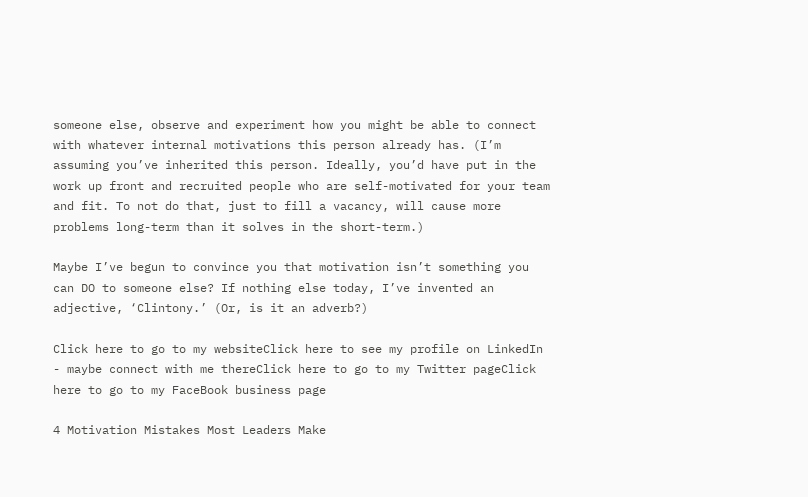someone else, observe and experiment how you might be able to connect with whatever internal motivations this person already has. (I’m assuming you’ve inherited this person. Ideally, you’d have put in the work up front and recruited people who are self-motivated for your team and fit. To not do that, just to fill a vacancy, will cause more problems long-term than it solves in the short-term.)

Maybe I’ve begun to convince you that motivation isn’t something you can DO to someone else? If nothing else today, I’ve invented an adjective, ‘Clintony.’ (Or, is it an adverb?)

Click here to go to my websiteClick here to see my profile on LinkedIn - maybe connect with me thereClick here to go to my Twitter pageClick here to go to my FaceBook business page

4 Motivation Mistakes Most Leaders Make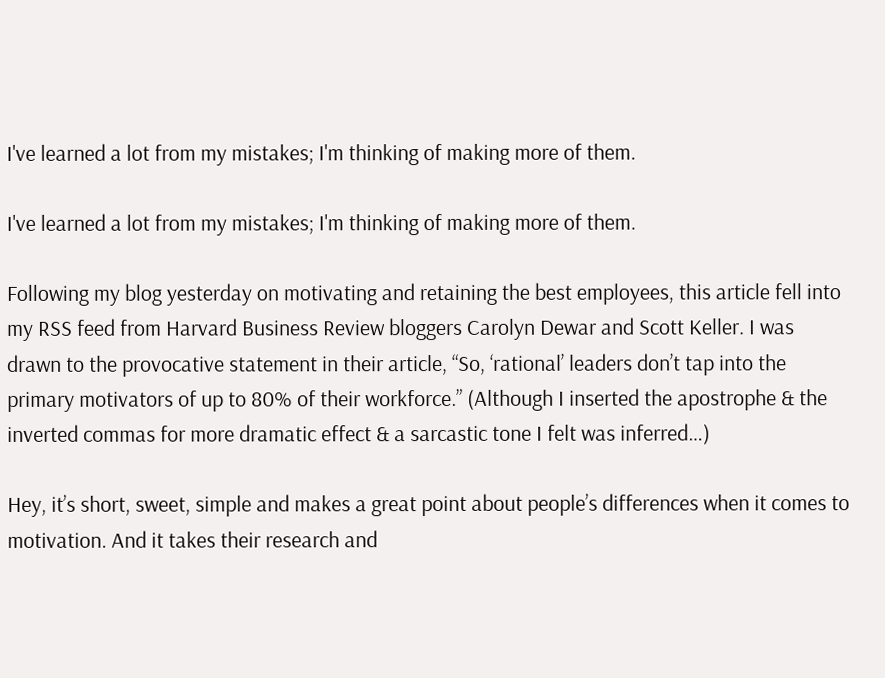I've learned a lot from my mistakes; I'm thinking of making more of them.

I've learned a lot from my mistakes; I'm thinking of making more of them.

Following my blog yesterday on motivating and retaining the best employees, this article fell into my RSS feed from Harvard Business Review bloggers Carolyn Dewar and Scott Keller. I was drawn to the provocative statement in their article, “So, ‘rational’ leaders don’t tap into the primary motivators of up to 80% of their workforce.” (Although I inserted the apostrophe & the inverted commas for more dramatic effect & a sarcastic tone I felt was inferred…)

Hey, it’s short, sweet, simple and makes a great point about people’s differences when it comes to motivation. And it takes their research and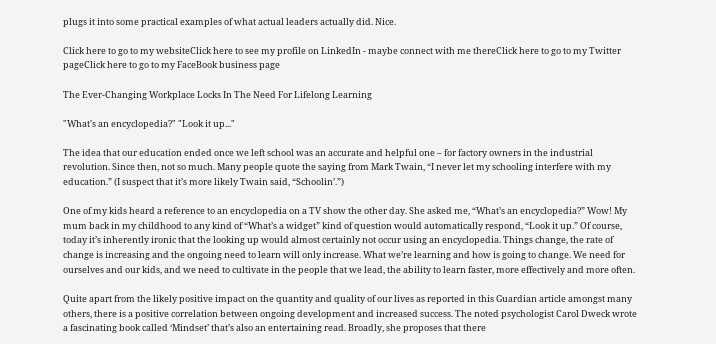plugs it into some practical examples of what actual leaders actually did. Nice.

Click here to go to my websiteClick here to see my profile on LinkedIn - maybe connect with me thereClick here to go to my Twitter pageClick here to go to my FaceBook business page

The Ever-Changing Workplace Locks In The Need For Lifelong Learning

"What's an encyclopedia?" "Look it up..."

The idea that our education ended once we left school was an accurate and helpful one – for factory owners in the industrial revolution. Since then, not so much. Many people quote the saying from Mark Twain, “I never let my schooling interfere with my education.” (I suspect that it’s more likely Twain said, “Schoolin’.”)

One of my kids heard a reference to an encyclopedia on a TV show the other day. She asked me, “What’s an encyclopedia?” Wow! My mum back in my childhood to any kind of “What’s a widget” kind of question would automatically respond, “Look it up.” Of course, today it’s inherently ironic that the looking up would almost certainly not occur using an encyclopedia. Things change, the rate of change is increasing and the ongoing need to learn will only increase. What we’re learning and how is going to change. We need for ourselves and our kids, and we need to cultivate in the people that we lead, the ability to learn faster, more effectively and more often.

Quite apart from the likely positive impact on the quantity and quality of our lives as reported in this Guardian article amongst many others, there is a positive correlation between ongoing development and increased success. The noted psychologist Carol Dweck wrote a fascinating book called ‘Mindset’ that’s also an entertaining read. Broadly, she proposes that there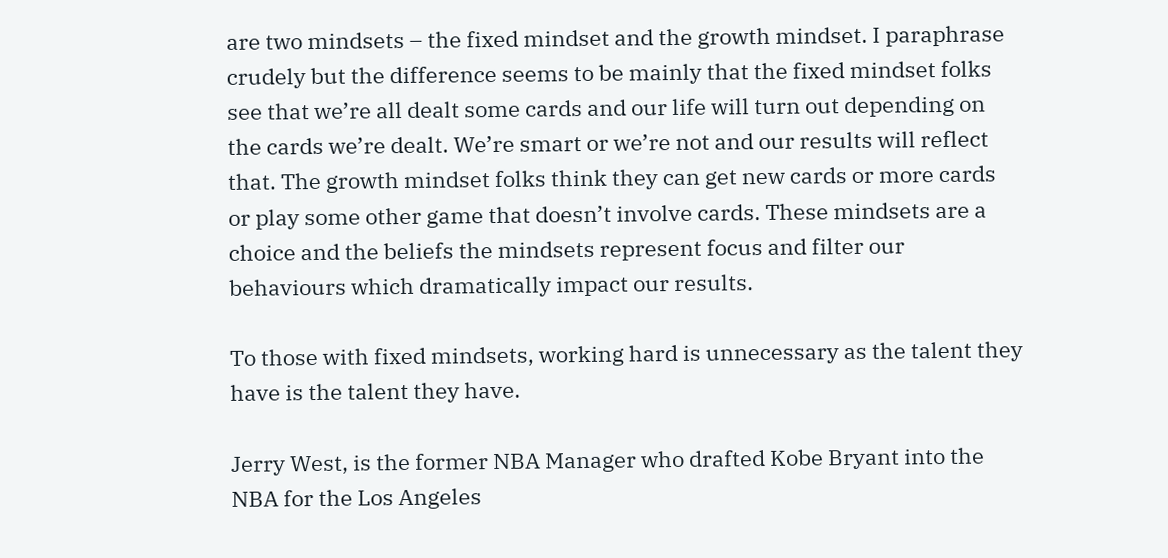are two mindsets – the fixed mindset and the growth mindset. I paraphrase crudely but the difference seems to be mainly that the fixed mindset folks see that we’re all dealt some cards and our life will turn out depending on the cards we’re dealt. We’re smart or we’re not and our results will reflect that. The growth mindset folks think they can get new cards or more cards or play some other game that doesn’t involve cards. These mindsets are a choice and the beliefs the mindsets represent focus and filter our behaviours which dramatically impact our results.

To those with fixed mindsets, working hard is unnecessary as the talent they have is the talent they have.

Jerry West, is the former NBA Manager who drafted Kobe Bryant into the NBA for the Los Angeles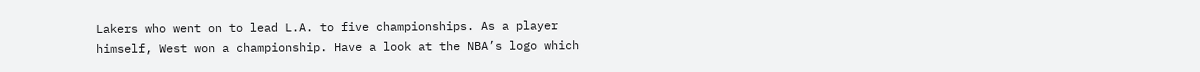Lakers who went on to lead L.A. to five championships. As a player himself, West won a championship. Have a look at the NBA’s logo which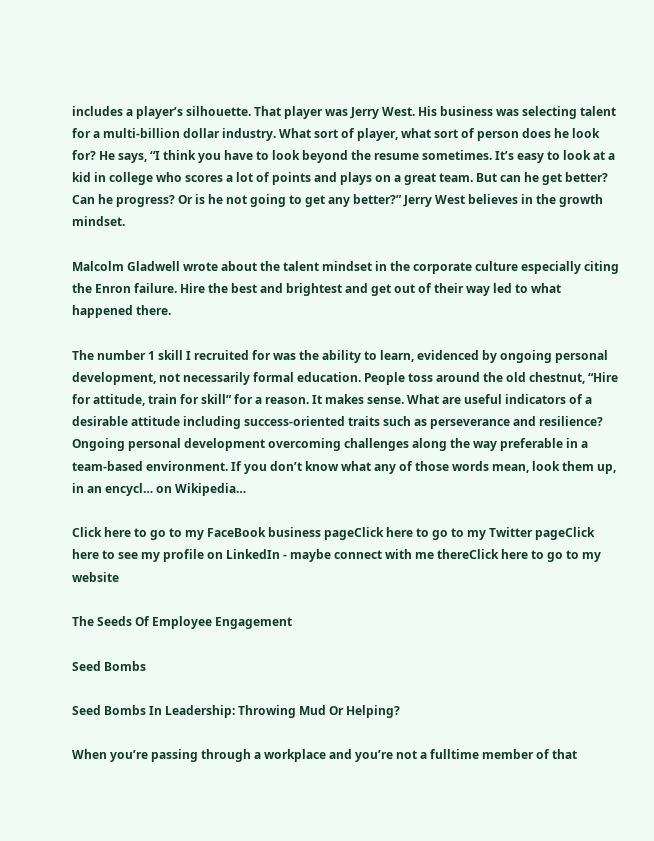includes a player’s silhouette. That player was Jerry West. His business was selecting talent for a multi-billion dollar industry. What sort of player, what sort of person does he look for? He says, “I think you have to look beyond the resume sometimes. It’s easy to look at a kid in college who scores a lot of points and plays on a great team. But can he get better? Can he progress? Or is he not going to get any better?” Jerry West believes in the growth mindset.

Malcolm Gladwell wrote about the talent mindset in the corporate culture especially citing the Enron failure. Hire the best and brightest and get out of their way led to what happened there.

The number 1 skill I recruited for was the ability to learn, evidenced by ongoing personal development, not necessarily formal education. People toss around the old chestnut, “Hire for attitude, train for skill” for a reason. It makes sense. What are useful indicators of a desirable attitude including success-oriented traits such as perseverance and resilience? Ongoing personal development overcoming challenges along the way preferable in a team-based environment. If you don’t know what any of those words mean, look them up, in an encycl… on Wikipedia…

Click here to go to my FaceBook business pageClick here to go to my Twitter pageClick here to see my profile on LinkedIn - maybe connect with me thereClick here to go to my website

The Seeds Of Employee Engagement

Seed Bombs

Seed Bombs In Leadership: Throwing Mud Or Helping?

When you’re passing through a workplace and you’re not a fulltime member of that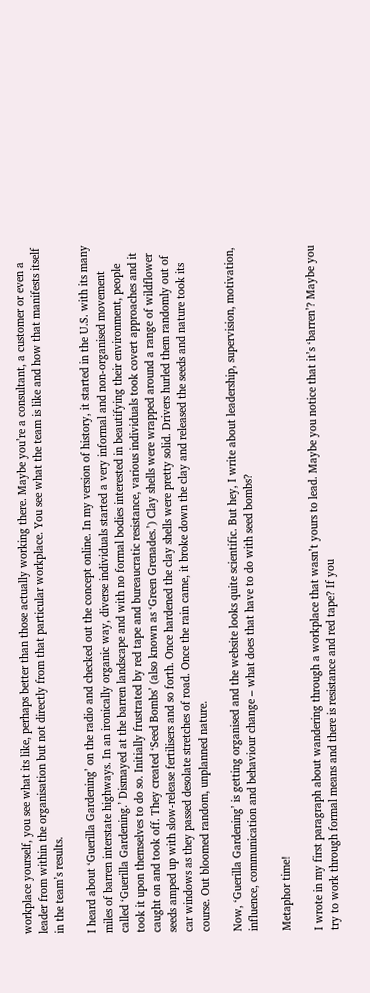workplace yourself, you see what its like, perhaps better than those actually working there. Maybe you’re a consultant, a customer or even a leader from within the organisation but not directly from that particular workplace. You see what the team is like and how that manifests itself in the team’s results.

I heard about ‘Guerilla Gardening’ on the radio and checked out the concept online. In my version of history, it started in the U.S. with its many miles of barren interstate highways. In an ironically organic way, diverse individuals started a very informal and non-organised movement called ‘Guerilla Gardening.’ Dismayed at the barren landscape and with no formal bodies interested in beautifying their environment, people took it upon themselves to do so. Initially frustrated by red tape and bureaucratic resistance, various individuals took covert approaches and it caught on and took off. They created ‘Seed Bombs’ (also known as ‘Green Grenades.’) Clay shells were wrapped around a range of wildflower seeds amped up with slow-release fertilisers and so forth. Once hardened the clay shells were pretty solid. Drivers hurled them randomly out of car windows as they passed desolate stretches of road. Once the rain came, it broke down the clay and released the seeds and nature took its course. Out bloomed random, unplanned nature.

Now, ‘Guerilla Gardening’ is getting organised and the website looks quite scientific. But hey, I write about leadership, supervision, motivation, influence, communication and behaviour change – what does that have to do with seed bombs?

Metaphor time!

I wrote in my first paragraph about wandering through a workplace that wasn’t yours to lead. Maybe you notice that it’s ‘barren’? Maybe you try to work through formal means and there is resistance and red tape? If you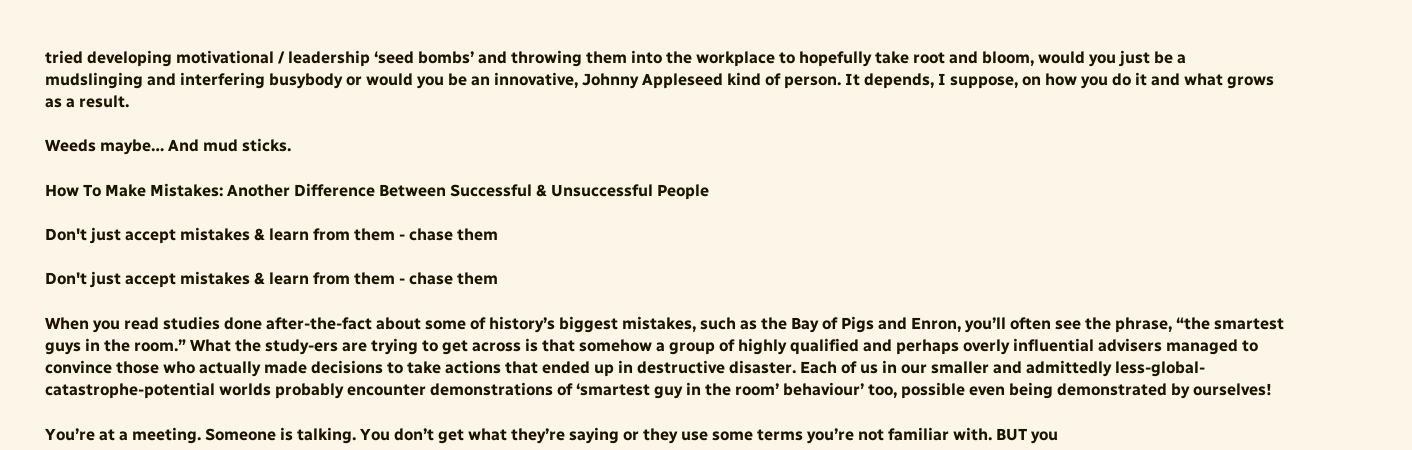tried developing motivational / leadership ‘seed bombs’ and throwing them into the workplace to hopefully take root and bloom, would you just be a mudslinging and interfering busybody or would you be an innovative, Johnny Appleseed kind of person. It depends, I suppose, on how you do it and what grows as a result.

Weeds maybe… And mud sticks.

How To Make Mistakes: Another Difference Between Successful & Unsuccessful People

Don't just accept mistakes & learn from them - chase them

Don't just accept mistakes & learn from them - chase them

When you read studies done after-the-fact about some of history’s biggest mistakes, such as the Bay of Pigs and Enron, you’ll often see the phrase, “the smartest guys in the room.” What the study-ers are trying to get across is that somehow a group of highly qualified and perhaps overly influential advisers managed to convince those who actually made decisions to take actions that ended up in destructive disaster. Each of us in our smaller and admittedly less-global-catastrophe-potential worlds probably encounter demonstrations of ‘smartest guy in the room’ behaviour’ too, possible even being demonstrated by ourselves!

You’re at a meeting. Someone is talking. You don’t get what they’re saying or they use some terms you’re not familiar with. BUT you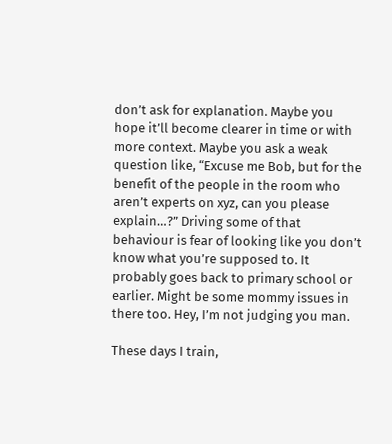don’t ask for explanation. Maybe you hope it’ll become clearer in time or with more context. Maybe you ask a weak question like, “Excuse me Bob, but for the benefit of the people in the room who aren’t experts on xyz, can you please explain…?” Driving some of that behaviour is fear of looking like you don’t know what you’re supposed to. It probably goes back to primary school or earlier. Might be some mommy issues in there too. Hey, I’m not judging you man.

These days I train,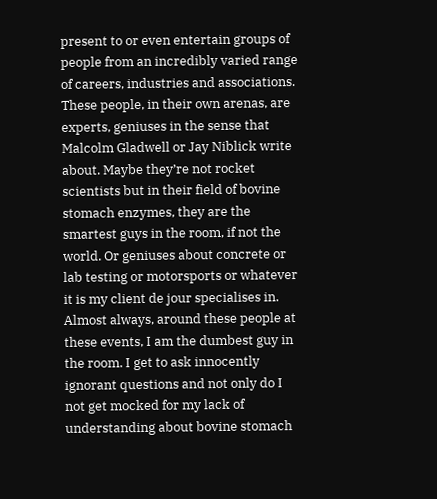present to or even entertain groups of people from an incredibly varied range of careers, industries and associations. These people, in their own arenas, are experts, geniuses in the sense that Malcolm Gladwell or Jay Niblick write about. Maybe they’re not rocket scientists but in their field of bovine stomach enzymes, they are the smartest guys in the room, if not the world. Or geniuses about concrete or lab testing or motorsports or whatever it is my client de jour specialises in. Almost always, around these people at these events, I am the dumbest guy in the room. I get to ask innocently ignorant questions and not only do I not get mocked for my lack of understanding about bovine stomach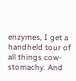enzymes, I get a handheld tour of all things cow-stomachy. And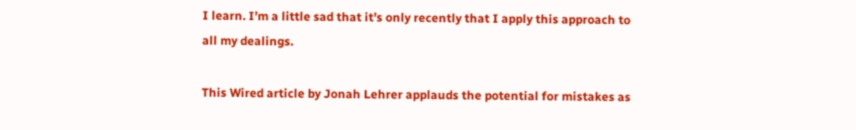I learn. I’m a little sad that it’s only recently that I apply this approach to all my dealings.

This Wired article by Jonah Lehrer applauds the potential for mistakes as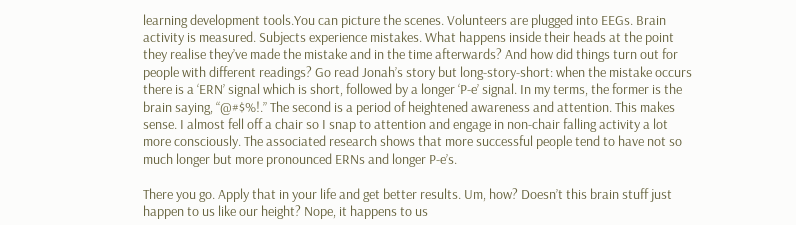learning development tools.You can picture the scenes. Volunteers are plugged into EEGs. Brain activity is measured. Subjects experience mistakes. What happens inside their heads at the point they realise they’ve made the mistake and in the time afterwards? And how did things turn out for people with different readings? Go read Jonah’s story but long-story-short: when the mistake occurs there is a ‘ERN’ signal which is short, followed by a longer ‘P-e’ signal. In my terms, the former is the brain saying, “@#$%!.” The second is a period of heightened awareness and attention. This makes sense. I almost fell off a chair so I snap to attention and engage in non-chair falling activity a lot more consciously. The associated research shows that more successful people tend to have not so much longer but more pronounced ERNs and longer P-e’s.

There you go. Apply that in your life and get better results. Um, how? Doesn’t this brain stuff just happen to us like our height? Nope, it happens to us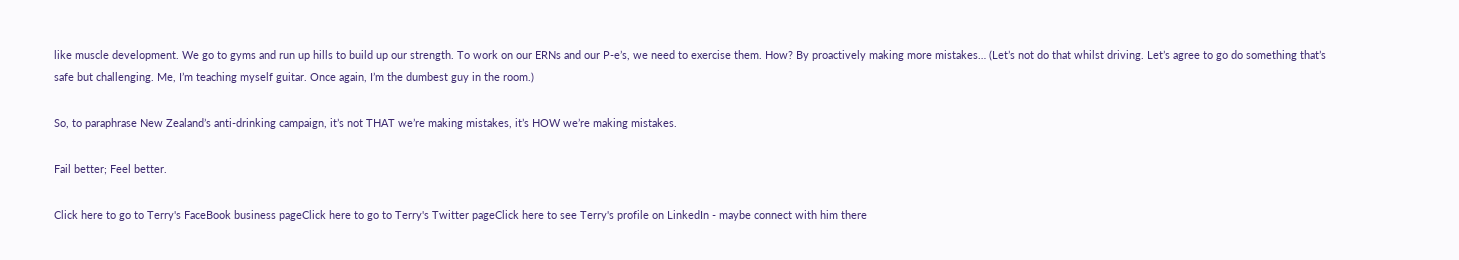like muscle development. We go to gyms and run up hills to build up our strength. To work on our ERNs and our P-e’s, we need to exercise them. How? By proactively making more mistakes… (Let’s not do that whilst driving. Let’s agree to go do something that’s safe but challenging. Me, I’m teaching myself guitar. Once again, I’m the dumbest guy in the room.)

So, to paraphrase New Zealand’s anti-drinking campaign, it’s not THAT we’re making mistakes, it’s HOW we’re making mistakes.

Fail better; Feel better.

Click here to go to Terry's FaceBook business pageClick here to go to Terry's Twitter pageClick here to see Terry's profile on LinkedIn - maybe connect with him there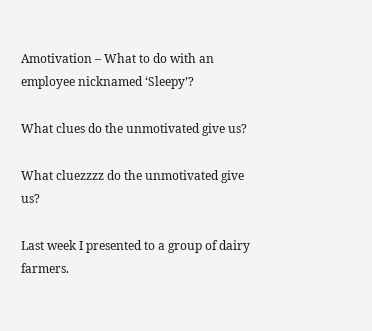Amotivation – What to do with an employee nicknamed ‘Sleepy’?

What clues do the unmotivated give us?

What cluezzzz do the unmotivated give us?

Last week I presented to a group of dairy farmers.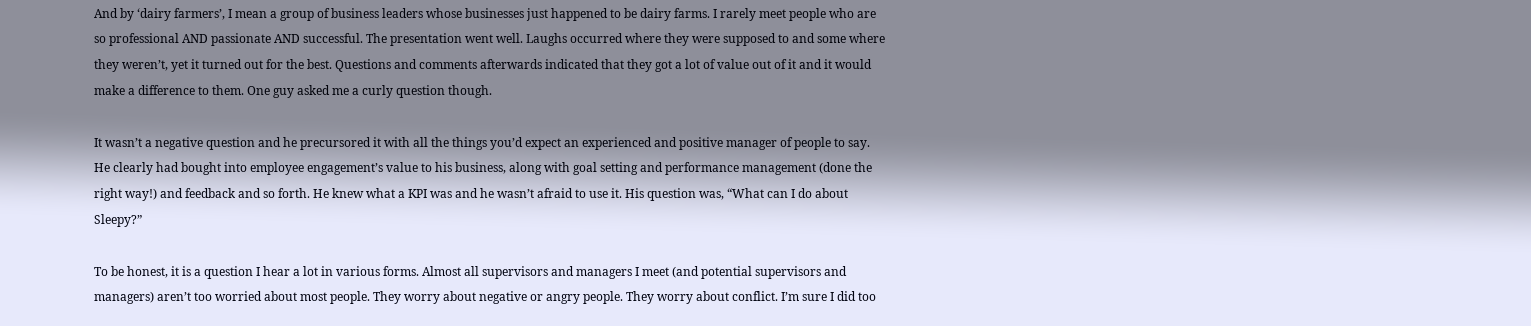And by ‘dairy farmers’, I mean a group of business leaders whose businesses just happened to be dairy farms. I rarely meet people who are so professional AND passionate AND successful. The presentation went well. Laughs occurred where they were supposed to and some where they weren’t, yet it turned out for the best. Questions and comments afterwards indicated that they got a lot of value out of it and it would make a difference to them. One guy asked me a curly question though.

It wasn’t a negative question and he precursored it with all the things you’d expect an experienced and positive manager of people to say. He clearly had bought into employee engagement’s value to his business, along with goal setting and performance management (done the right way!) and feedback and so forth. He knew what a KPI was and he wasn’t afraid to use it. His question was, “What can I do about Sleepy?”

To be honest, it is a question I hear a lot in various forms. Almost all supervisors and managers I meet (and potential supervisors and managers) aren’t too worried about most people. They worry about negative or angry people. They worry about conflict. I’m sure I did too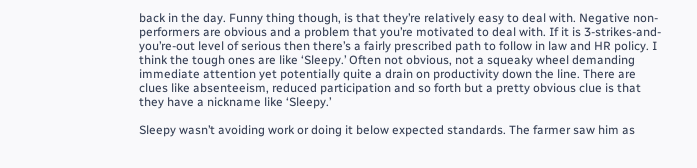back in the day. Funny thing though, is that they’re relatively easy to deal with. Negative non-performers are obvious and a problem that you’re motivated to deal with. If it is 3-strikes-and-you’re-out level of serious then there’s a fairly prescribed path to follow in law and HR policy. I think the tough ones are like ‘Sleepy.’ Often not obvious, not a squeaky wheel demanding immediate attention yet potentially quite a drain on productivity down the line. There are clues like absenteeism, reduced participation and so forth but a pretty obvious clue is that they have a nickname like ‘Sleepy.’

Sleepy wasn’t avoiding work or doing it below expected standards. The farmer saw him as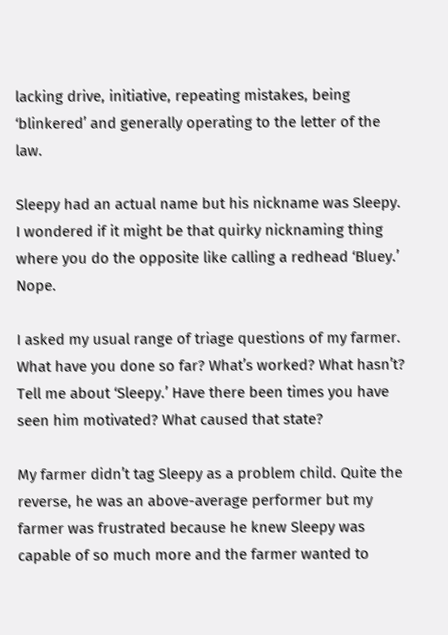lacking drive, initiative, repeating mistakes, being ‘blinkered’ and generally operating to the letter of the law.

Sleepy had an actual name but his nickname was Sleepy. I wondered if it might be that quirky nicknaming thing where you do the opposite like calling a redhead ‘Bluey.’ Nope.

I asked my usual range of triage questions of my farmer. What have you done so far? What’s worked? What hasn’t? Tell me about ‘Sleepy.’ Have there been times you have seen him motivated? What caused that state?

My farmer didn’t tag Sleepy as a problem child. Quite the reverse, he was an above-average performer but my farmer was frustrated because he knew Sleepy was capable of so much more and the farmer wanted to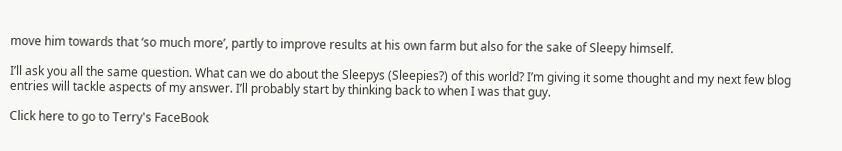move him towards that ‘so much more’, partly to improve results at his own farm but also for the sake of Sleepy himself.

I’ll ask you all the same question. What can we do about the Sleepys (Sleepies?) of this world? I’m giving it some thought and my next few blog entries will tackle aspects of my answer. I’ll probably start by thinking back to when I was that guy.

Click here to go to Terry's FaceBook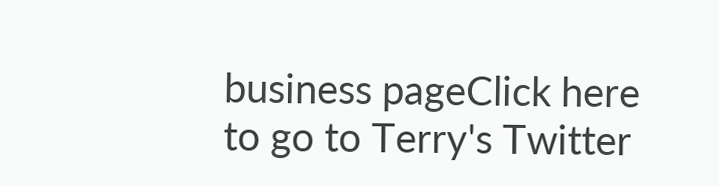business pageClick here to go to Terry's Twitter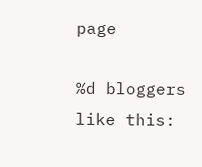page

%d bloggers like this: